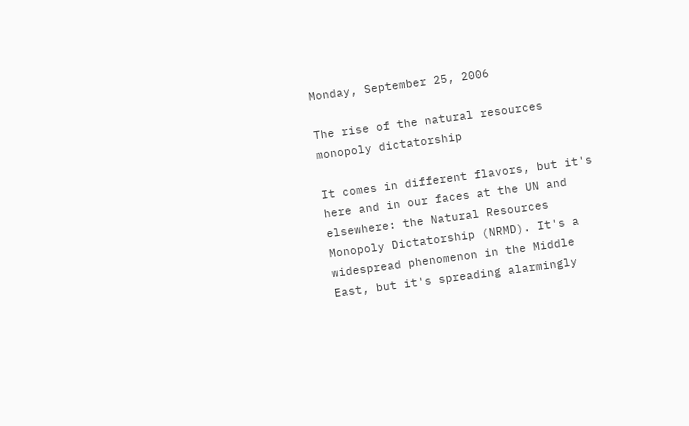Monday, September 25, 2006

The rise of the natural resources monopoly dictatorship

It comes in different flavors, but it's here and in our faces at the UN and elsewhere: the Natural Resources Monopoly Dictatorship (NRMD). It's a widespread phenomenon in the Middle East, but it's spreading alarmingly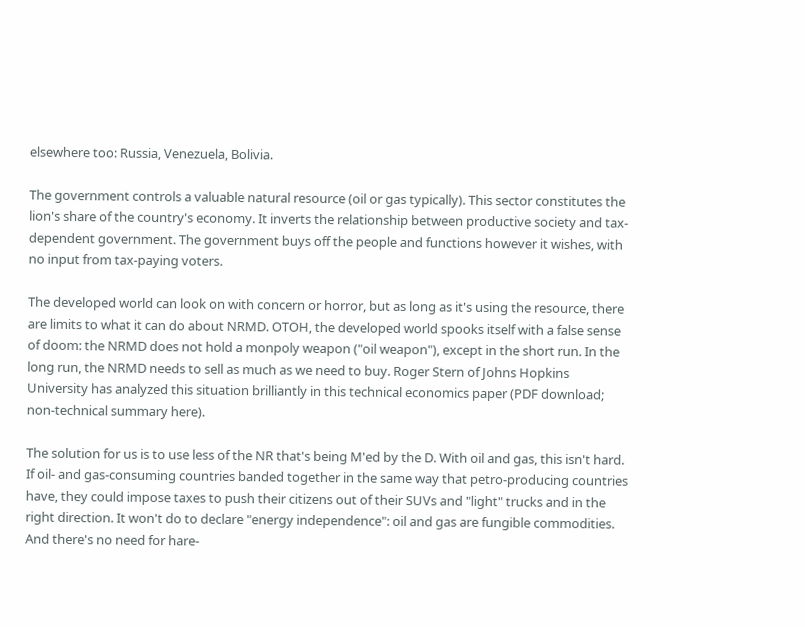elsewhere too: Russia, Venezuela, Bolivia.

The government controls a valuable natural resource (oil or gas typically). This sector constitutes the lion's share of the country's economy. It inverts the relationship between productive society and tax-dependent government. The government buys off the people and functions however it wishes, with no input from tax-paying voters.

The developed world can look on with concern or horror, but as long as it's using the resource, there are limits to what it can do about NRMD. OTOH, the developed world spooks itself with a false sense of doom: the NRMD does not hold a monpoly weapon ("oil weapon"), except in the short run. In the long run, the NRMD needs to sell as much as we need to buy. Roger Stern of Johns Hopkins University has analyzed this situation brilliantly in this technical economics paper (PDF download; non-technical summary here).

The solution for us is to use less of the NR that's being M'ed by the D. With oil and gas, this isn't hard. If oil- and gas-consuming countries banded together in the same way that petro-producing countries have, they could impose taxes to push their citizens out of their SUVs and "light" trucks and in the right direction. It won't do to declare "energy independence": oil and gas are fungible commodities. And there's no need for hare-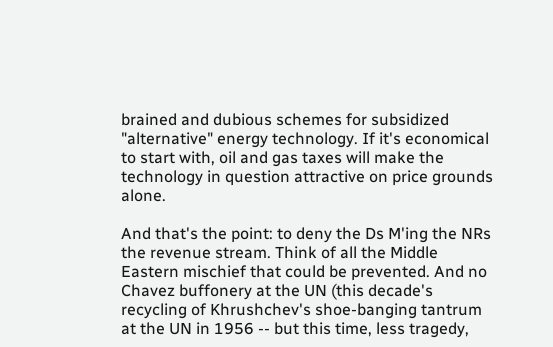brained and dubious schemes for subsidized "alternative" energy technology. If it's economical to start with, oil and gas taxes will make the technology in question attractive on price grounds alone.

And that's the point: to deny the Ds M'ing the NRs the revenue stream. Think of all the Middle Eastern mischief that could be prevented. And no Chavez buffonery at the UN (this decade's recycling of Khrushchev's shoe-banging tantrum at the UN in 1956 -- but this time, less tragedy,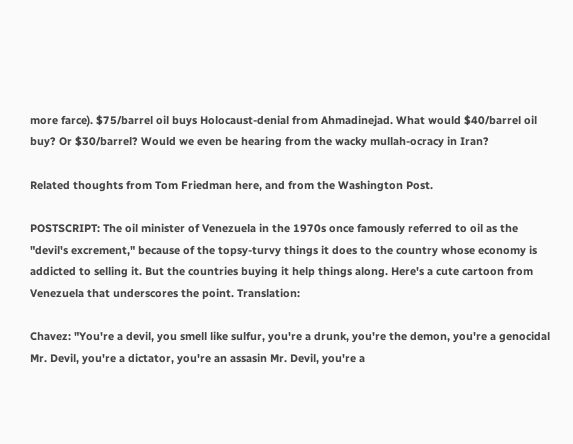more farce). $75/barrel oil buys Holocaust-denial from Ahmadinejad. What would $40/barrel oil buy? Or $30/barrel? Would we even be hearing from the wacky mullah-ocracy in Iran?

Related thoughts from Tom Friedman here, and from the Washington Post.

POSTSCRIPT: The oil minister of Venezuela in the 1970s once famously referred to oil as the "devil's excrement," because of the topsy-turvy things it does to the country whose economy is addicted to selling it. But the countries buying it help things along. Here's a cute cartoon from Venezuela that underscores the point. Translation:

Chavez: "You're a devil, you smell like sulfur, you're a drunk, you're the demon, you're a genocidal Mr. Devil, you're a dictator, you're an assasin Mr. Devil, you're a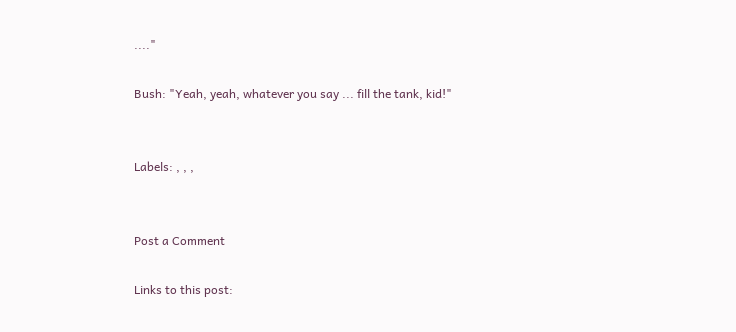...."

Bush: "Yeah, yeah, whatever you say ... fill the tank, kid!"


Labels: , , ,


Post a Comment

Links to this post: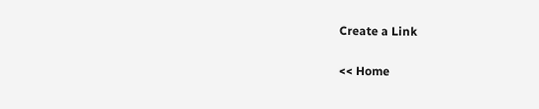Create a Link

<< Home